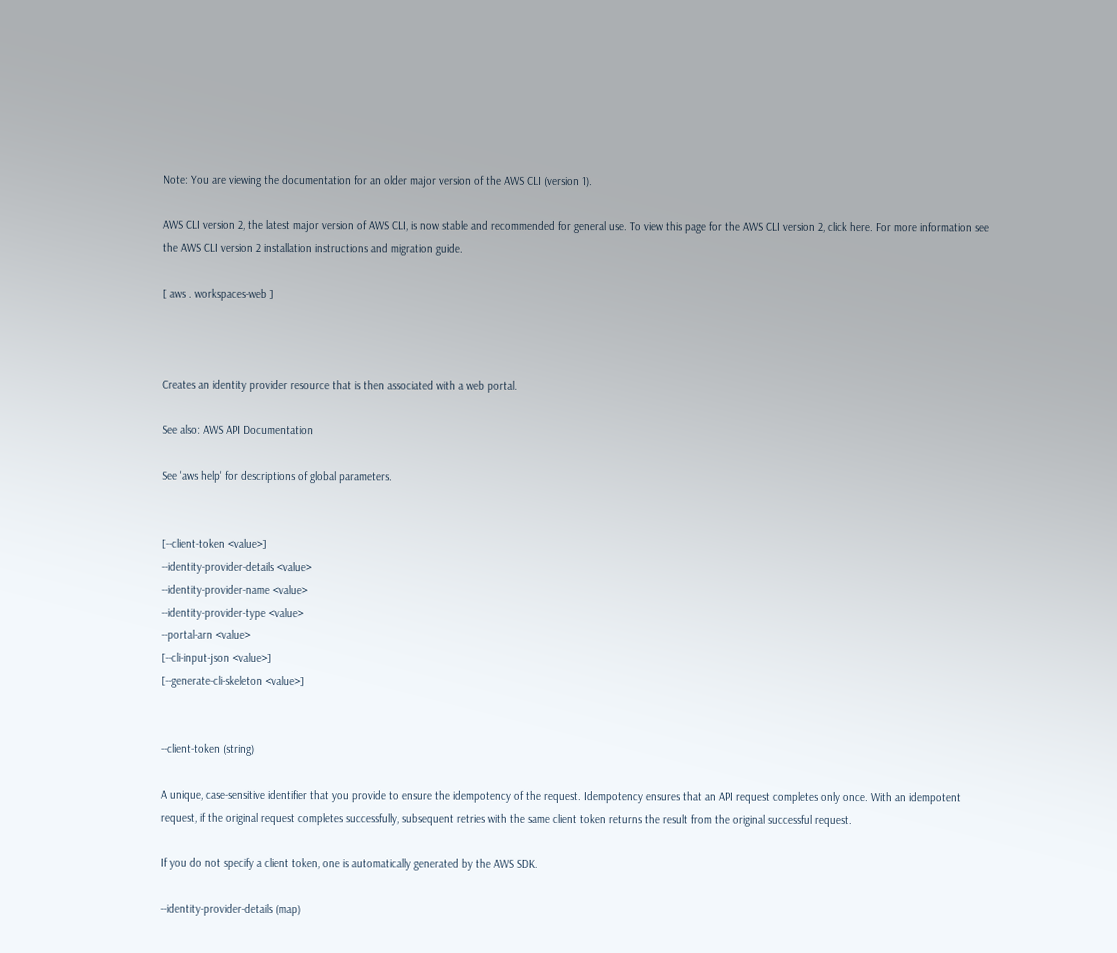Note: You are viewing the documentation for an older major version of the AWS CLI (version 1).

AWS CLI version 2, the latest major version of AWS CLI, is now stable and recommended for general use. To view this page for the AWS CLI version 2, click here. For more information see the AWS CLI version 2 installation instructions and migration guide.

[ aws . workspaces-web ]



Creates an identity provider resource that is then associated with a web portal.

See also: AWS API Documentation

See 'aws help' for descriptions of global parameters.


[--client-token <value>]
--identity-provider-details <value>
--identity-provider-name <value>
--identity-provider-type <value>
--portal-arn <value>
[--cli-input-json <value>]
[--generate-cli-skeleton <value>]


--client-token (string)

A unique, case-sensitive identifier that you provide to ensure the idempotency of the request. Idempotency ensures that an API request completes only once. With an idempotent request, if the original request completes successfully, subsequent retries with the same client token returns the result from the original successful request.

If you do not specify a client token, one is automatically generated by the AWS SDK.

--identity-provider-details (map)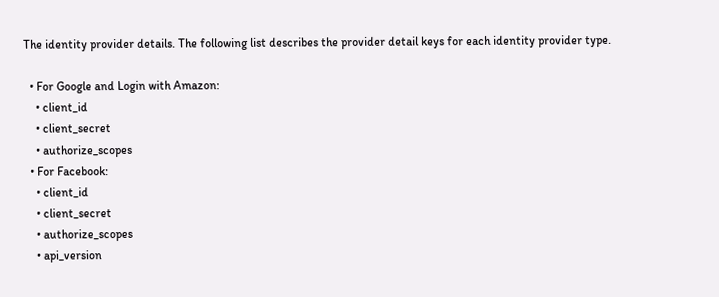The identity provider details. The following list describes the provider detail keys for each identity provider type.

  • For Google and Login with Amazon:
    • client_id
    • client_secret
    • authorize_scopes
  • For Facebook:
    • client_id
    • client_secret
    • authorize_scopes
    • api_version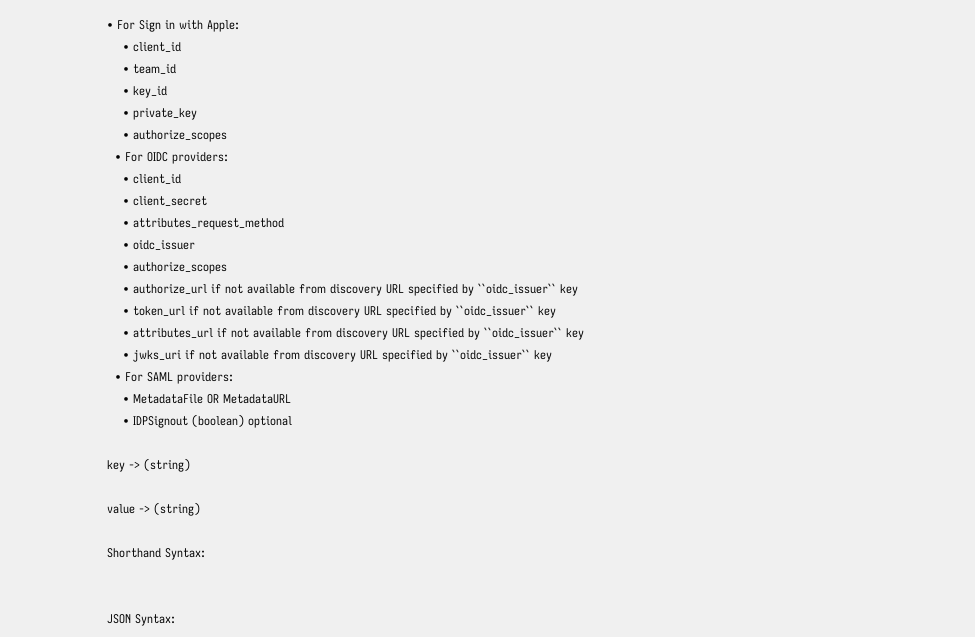• For Sign in with Apple:
    • client_id
    • team_id
    • key_id
    • private_key
    • authorize_scopes
  • For OIDC providers:
    • client_id
    • client_secret
    • attributes_request_method
    • oidc_issuer
    • authorize_scopes
    • authorize_url if not available from discovery URL specified by ``oidc_issuer`` key
    • token_url if not available from discovery URL specified by ``oidc_issuer`` key
    • attributes_url if not available from discovery URL specified by ``oidc_issuer`` key
    • jwks_uri if not available from discovery URL specified by ``oidc_issuer`` key
  • For SAML providers:
    • MetadataFile OR MetadataURL
    • IDPSignout (boolean) optional

key -> (string)

value -> (string)

Shorthand Syntax:


JSON Syntax: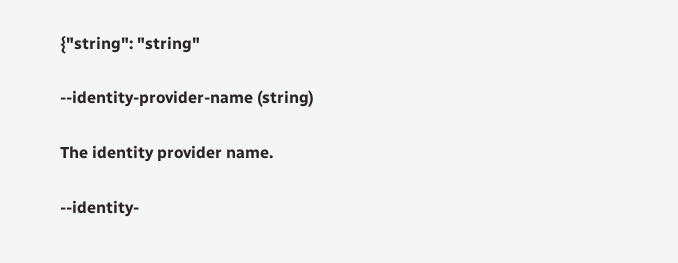{"string": "string"

--identity-provider-name (string)

The identity provider name.

--identity-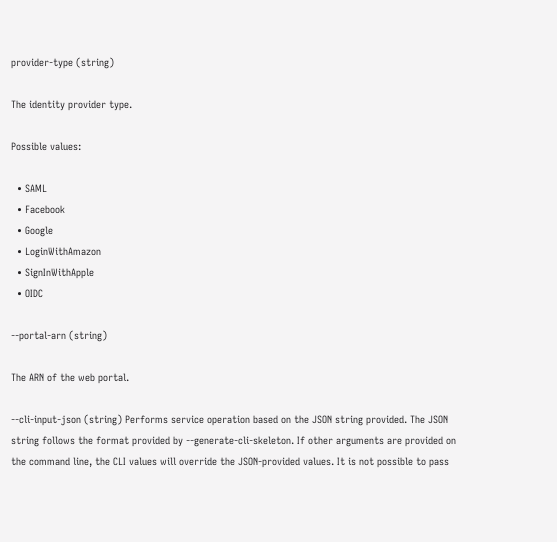provider-type (string)

The identity provider type.

Possible values:

  • SAML
  • Facebook
  • Google
  • LoginWithAmazon
  • SignInWithApple
  • OIDC

--portal-arn (string)

The ARN of the web portal.

--cli-input-json (string) Performs service operation based on the JSON string provided. The JSON string follows the format provided by --generate-cli-skeleton. If other arguments are provided on the command line, the CLI values will override the JSON-provided values. It is not possible to pass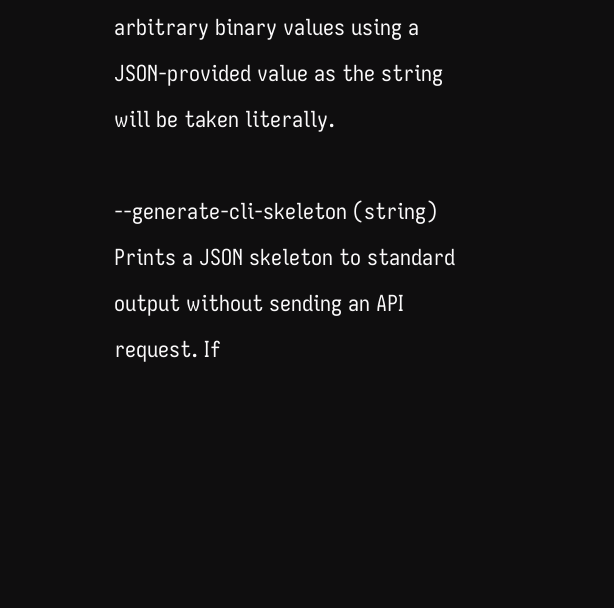arbitrary binary values using a JSON-provided value as the string will be taken literally.

--generate-cli-skeleton (string) Prints a JSON skeleton to standard output without sending an API request. If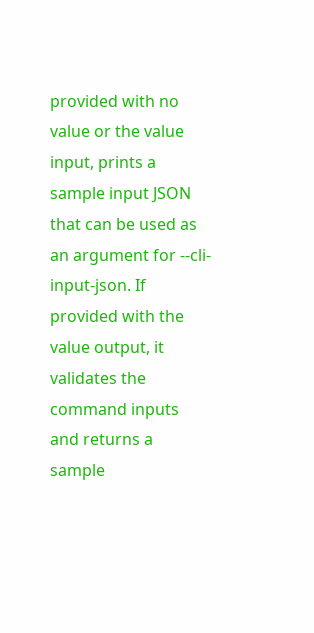provided with no value or the value input, prints a sample input JSON that can be used as an argument for --cli-input-json. If provided with the value output, it validates the command inputs and returns a sample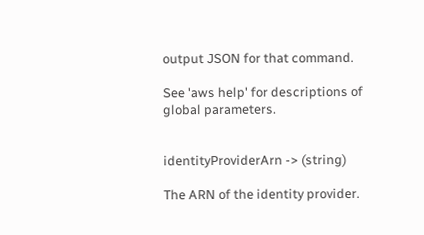output JSON for that command.

See 'aws help' for descriptions of global parameters.


identityProviderArn -> (string)

The ARN of the identity provider.